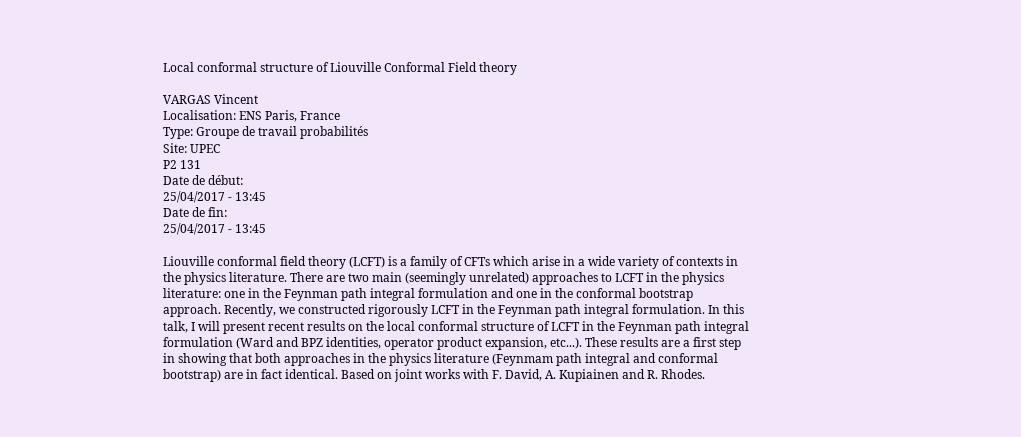Local conformal structure of Liouville Conformal Field theory

VARGAS Vincent
Localisation: ENS Paris, France
Type: Groupe de travail probabilités
Site: UPEC
P2 131
Date de début:
25/04/2017 - 13:45
Date de fin:
25/04/2017 - 13:45

Liouville conformal field theory (LCFT) is a family of CFTs which arise in a wide variety of contexts in the physics literature. There are two main (seemingly unrelated) approaches to LCFT in the physics literature: one in the Feynman path integral formulation and one in the conformal bootstrap approach. Recently, we constructed rigorously LCFT in the Feynman path integral formulation. In this talk, I will present recent results on the local conformal structure of LCFT in the Feynman path integral formulation (Ward and BPZ identities, operator product expansion, etc...). These results are a first step in showing that both approaches in the physics literature (Feynmam path integral and conformal bootstrap) are in fact identical. Based on joint works with F. David, A. Kupiainen and R. Rhodes.